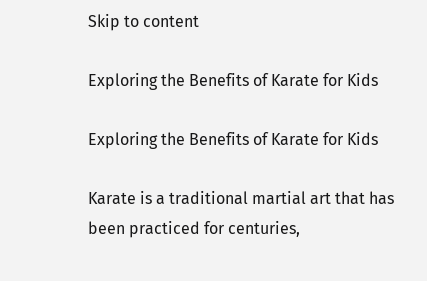Skip to content

Exploring the Benefits of Karate for Kids

Exploring the Benefits of Karate for Kids

Karate is a traditional martial art that has been practiced for centuries,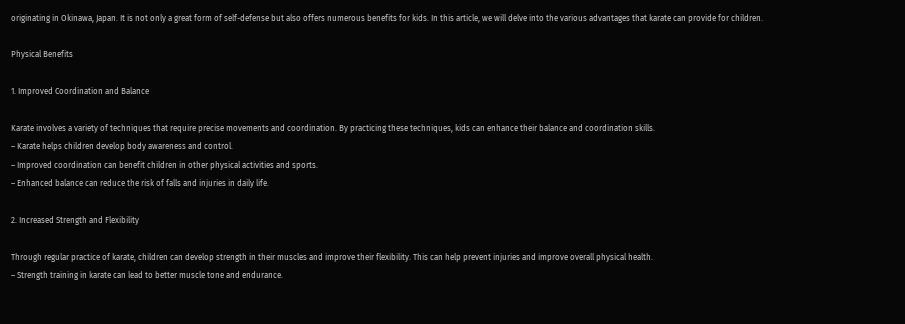originating in Okinawa, Japan. It is not only a great form of self-defense but also offers numerous benefits for kids. In this article, we will delve into the various advantages that karate can provide for children.

Physical Benefits

1. Improved Coordination and Balance

Karate involves a variety of techniques that require precise movements and coordination. By practicing these techniques, kids can enhance their balance and coordination skills.
– Karate helps children develop body awareness and control.
– Improved coordination can benefit children in other physical activities and sports.
– Enhanced balance can reduce the risk of falls and injuries in daily life.

2. Increased Strength and Flexibility

Through regular practice of karate, children can develop strength in their muscles and improve their flexibility. This can help prevent injuries and improve overall physical health.
– Strength training in karate can lead to better muscle tone and endurance.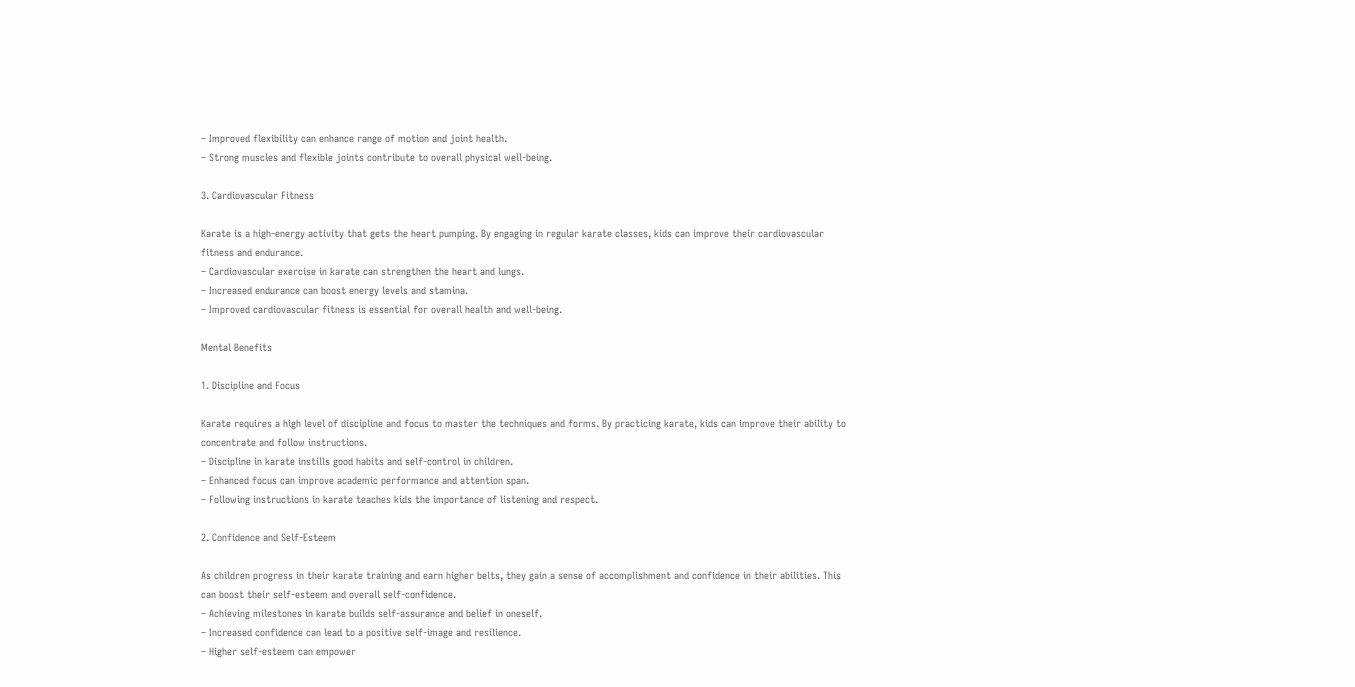– Improved flexibility can enhance range of motion and joint health.
– Strong muscles and flexible joints contribute to overall physical well-being.

3. Cardiovascular Fitness

Karate is a high-energy activity that gets the heart pumping. By engaging in regular karate classes, kids can improve their cardiovascular fitness and endurance.
– Cardiovascular exercise in karate can strengthen the heart and lungs.
– Increased endurance can boost energy levels and stamina.
– Improved cardiovascular fitness is essential for overall health and well-being.

Mental Benefits

1. Discipline and Focus

Karate requires a high level of discipline and focus to master the techniques and forms. By practicing karate, kids can improve their ability to concentrate and follow instructions.
– Discipline in karate instills good habits and self-control in children.
– Enhanced focus can improve academic performance and attention span.
– Following instructions in karate teaches kids the importance of listening and respect.

2. Confidence and Self-Esteem

As children progress in their karate training and earn higher belts, they gain a sense of accomplishment and confidence in their abilities. This can boost their self-esteem and overall self-confidence.
– Achieving milestones in karate builds self-assurance and belief in oneself.
– Increased confidence can lead to a positive self-image and resilience.
– Higher self-esteem can empower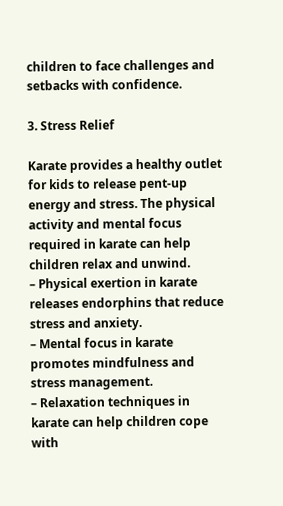children to face challenges and setbacks with confidence.

3. Stress Relief

Karate provides a healthy outlet for kids to release pent-up energy and stress. The physical activity and mental focus required in karate can help children relax and unwind.
– Physical exertion in karate releases endorphins that reduce stress and anxiety.
– Mental focus in karate promotes mindfulness and stress management.
– Relaxation techniques in karate can help children cope with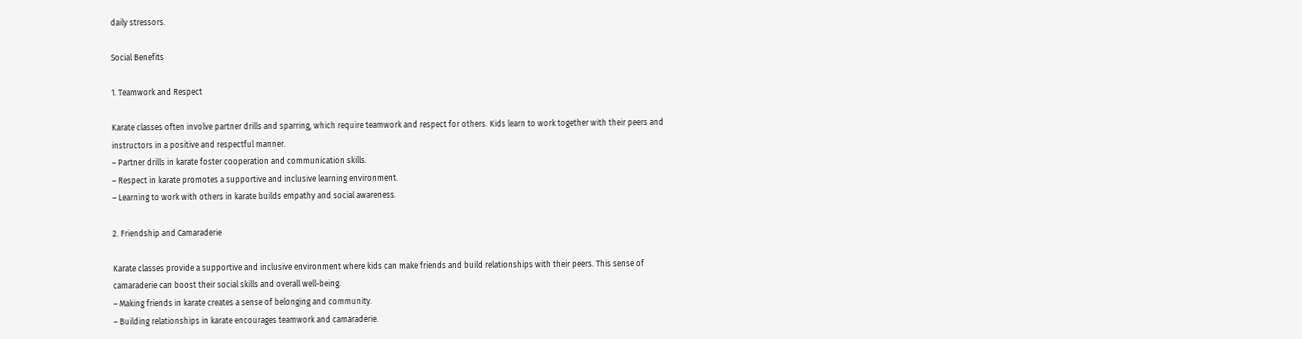daily stressors.

Social Benefits

1. Teamwork and Respect

Karate classes often involve partner drills and sparring, which require teamwork and respect for others. Kids learn to work together with their peers and instructors in a positive and respectful manner.
– Partner drills in karate foster cooperation and communication skills.
– Respect in karate promotes a supportive and inclusive learning environment.
– Learning to work with others in karate builds empathy and social awareness.

2. Friendship and Camaraderie

Karate classes provide a supportive and inclusive environment where kids can make friends and build relationships with their peers. This sense of camaraderie can boost their social skills and overall well-being.
– Making friends in karate creates a sense of belonging and community.
– Building relationships in karate encourages teamwork and camaraderie.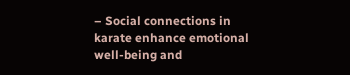– Social connections in karate enhance emotional well-being and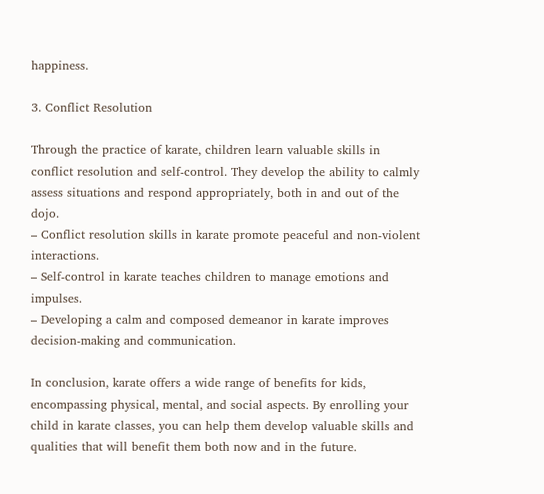happiness.

3. Conflict Resolution

Through the practice of karate, children learn valuable skills in conflict resolution and self-control. They develop the ability to calmly assess situations and respond appropriately, both in and out of the dojo.
– Conflict resolution skills in karate promote peaceful and non-violent interactions.
– Self-control in karate teaches children to manage emotions and impulses.
– Developing a calm and composed demeanor in karate improves decision-making and communication.

In conclusion, karate offers a wide range of benefits for kids, encompassing physical, mental, and social aspects. By enrolling your child in karate classes, you can help them develop valuable skills and qualities that will benefit them both now and in the future.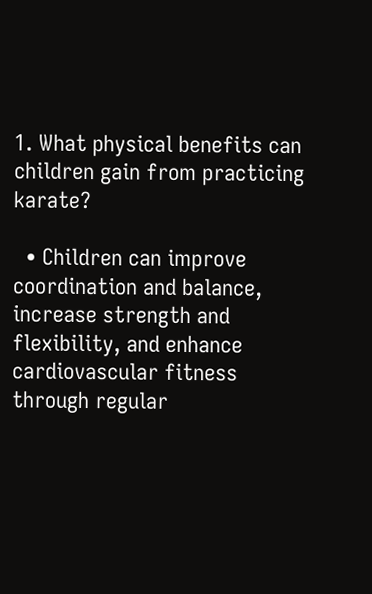1. What physical benefits can children gain from practicing karate?

  • Children can improve coordination and balance, increase strength and flexibility, and enhance cardiovascular fitness through regular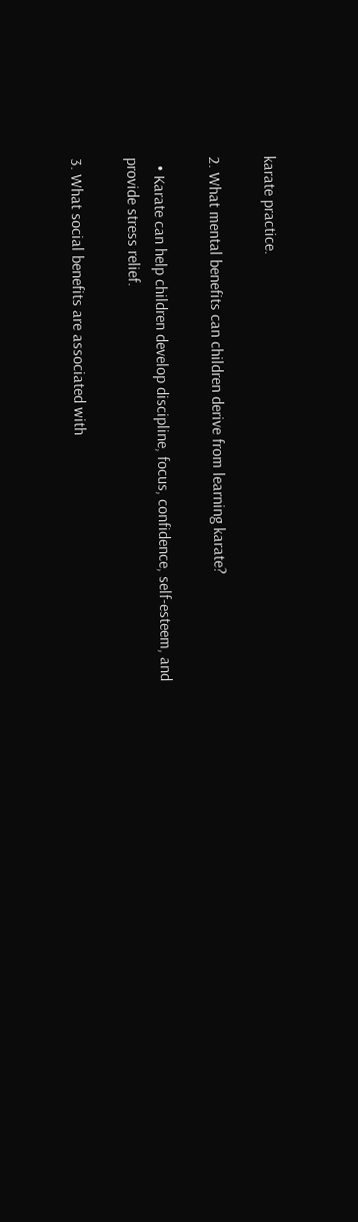karate practice.

2. What mental benefits can children derive from learning karate?

  • Karate can help children develop discipline, focus, confidence, self-esteem, and provide stress relief.

3. What social benefits are associated with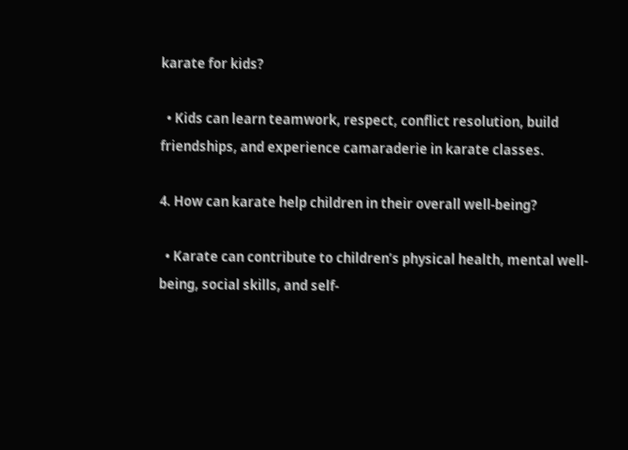karate for kids?

  • Kids can learn teamwork, respect, conflict resolution, build friendships, and experience camaraderie in karate classes.

4. How can karate help children in their overall well-being?

  • Karate can contribute to children’s physical health, mental well-being, social skills, and self-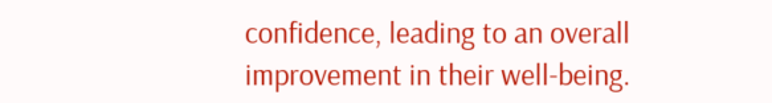confidence, leading to an overall improvement in their well-being.